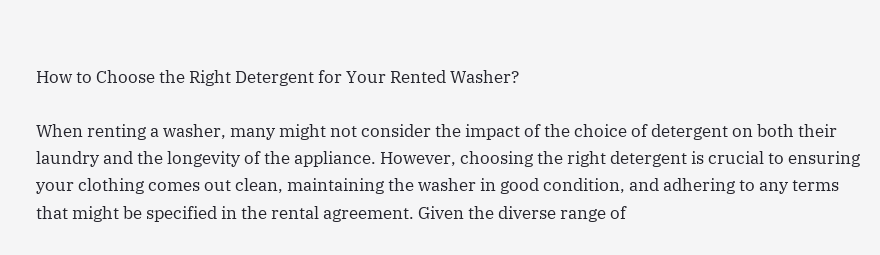How to Choose the Right Detergent for Your Rented Washer?

When renting a washer, many might not consider the impact of the choice of detergent on both their laundry and the longevity of the appliance. However, choosing the right detergent is crucial to ensuring your clothing comes out clean, maintaining the washer in good condition, and adhering to any terms that might be specified in the rental agreement. Given the diverse range of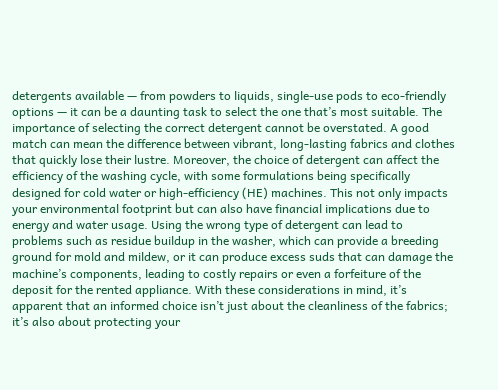detergents available — from powders to liquids, single-use pods to eco-friendly options — it can be a daunting task to select the one that’s most suitable. The importance of selecting the correct detergent cannot be overstated. A good match can mean the difference between vibrant, long-lasting fabrics and clothes that quickly lose their lustre. Moreover, the choice of detergent can affect the efficiency of the washing cycle, with some formulations being specifically designed for cold water or high-efficiency (HE) machines. This not only impacts your environmental footprint but can also have financial implications due to energy and water usage. Using the wrong type of detergent can lead to problems such as residue buildup in the washer, which can provide a breeding ground for mold and mildew, or it can produce excess suds that can damage the machine’s components, leading to costly repairs or even a forfeiture of the deposit for the rented appliance. With these considerations in mind, it’s apparent that an informed choice isn’t just about the cleanliness of the fabrics; it’s also about protecting your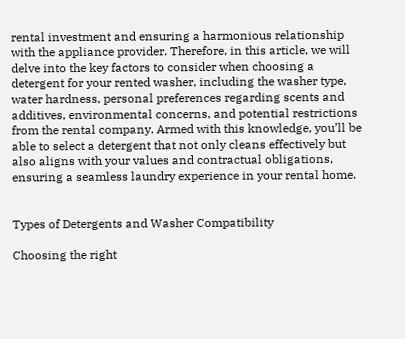rental investment and ensuring a harmonious relationship with the appliance provider. Therefore, in this article, we will delve into the key factors to consider when choosing a detergent for your rented washer, including the washer type, water hardness, personal preferences regarding scents and additives, environmental concerns, and potential restrictions from the rental company. Armed with this knowledge, you’ll be able to select a detergent that not only cleans effectively but also aligns with your values and contractual obligations, ensuring a seamless laundry experience in your rental home.


Types of Detergents and Washer Compatibility

Choosing the right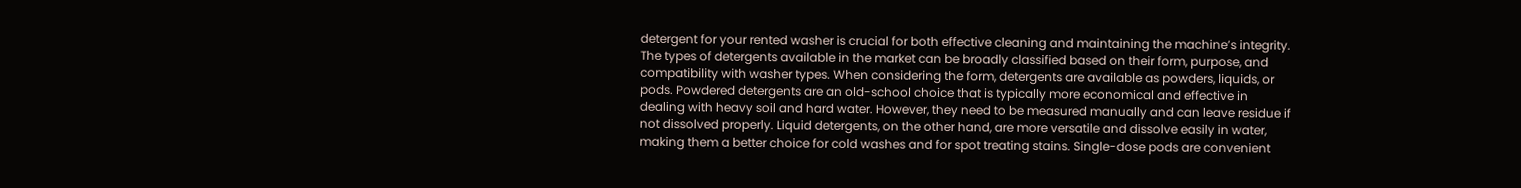detergent for your rented washer is crucial for both effective cleaning and maintaining the machine’s integrity. The types of detergents available in the market can be broadly classified based on their form, purpose, and compatibility with washer types. When considering the form, detergents are available as powders, liquids, or pods. Powdered detergents are an old-school choice that is typically more economical and effective in dealing with heavy soil and hard water. However, they need to be measured manually and can leave residue if not dissolved properly. Liquid detergents, on the other hand, are more versatile and dissolve easily in water, making them a better choice for cold washes and for spot treating stains. Single-dose pods are convenient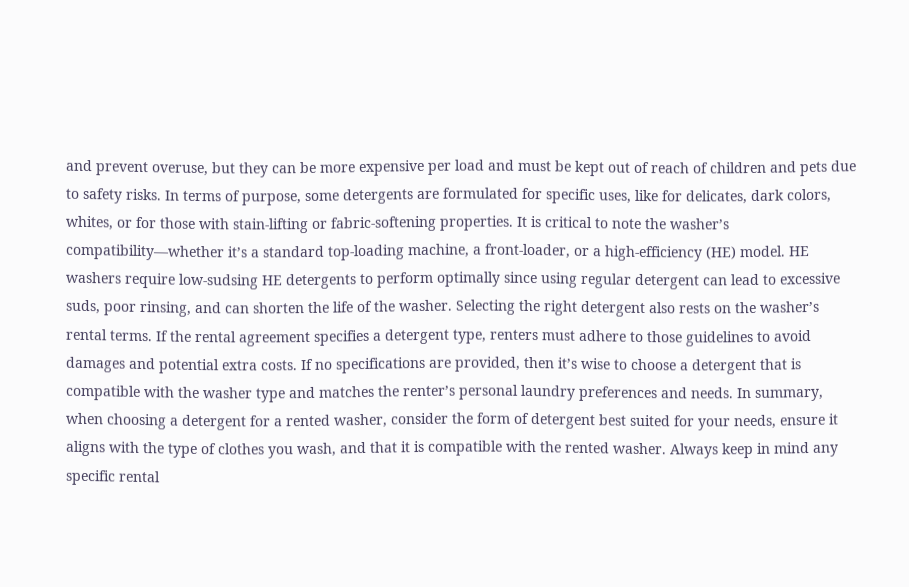and prevent overuse, but they can be more expensive per load and must be kept out of reach of children and pets due to safety risks. In terms of purpose, some detergents are formulated for specific uses, like for delicates, dark colors, whites, or for those with stain-lifting or fabric-softening properties. It is critical to note the washer’s compatibility—whether it’s a standard top-loading machine, a front-loader, or a high-efficiency (HE) model. HE washers require low-sudsing HE detergents to perform optimally since using regular detergent can lead to excessive suds, poor rinsing, and can shorten the life of the washer. Selecting the right detergent also rests on the washer’s rental terms. If the rental agreement specifies a detergent type, renters must adhere to those guidelines to avoid damages and potential extra costs. If no specifications are provided, then it’s wise to choose a detergent that is compatible with the washer type and matches the renter’s personal laundry preferences and needs. In summary, when choosing a detergent for a rented washer, consider the form of detergent best suited for your needs, ensure it aligns with the type of clothes you wash, and that it is compatible with the rented washer. Always keep in mind any specific rental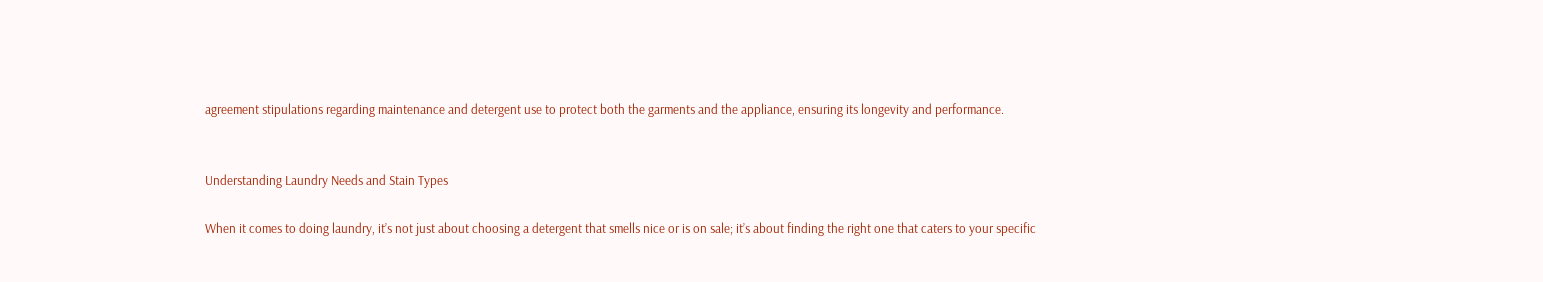agreement stipulations regarding maintenance and detergent use to protect both the garments and the appliance, ensuring its longevity and performance.


Understanding Laundry Needs and Stain Types

When it comes to doing laundry, it’s not just about choosing a detergent that smells nice or is on sale; it’s about finding the right one that caters to your specific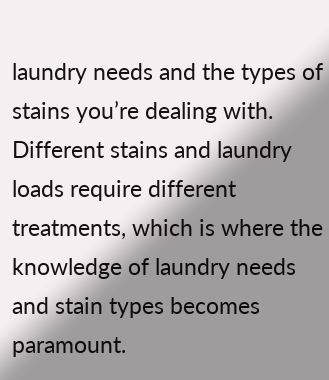laundry needs and the types of stains you’re dealing with. Different stains and laundry loads require different treatments, which is where the knowledge of laundry needs and stain types becomes paramount.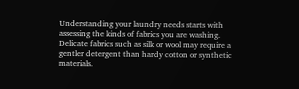Understanding your laundry needs starts with assessing the kinds of fabrics you are washing. Delicate fabrics such as silk or wool may require a gentler detergent than hardy cotton or synthetic materials.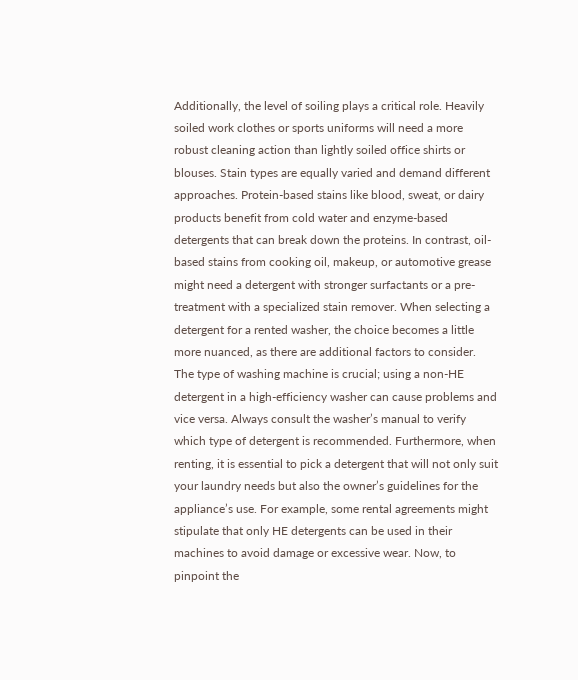Additionally, the level of soiling plays a critical role. Heavily soiled work clothes or sports uniforms will need a more robust cleaning action than lightly soiled office shirts or blouses. Stain types are equally varied and demand different approaches. Protein-based stains like blood, sweat, or dairy products benefit from cold water and enzyme-based detergents that can break down the proteins. In contrast, oil-based stains from cooking oil, makeup, or automotive grease might need a detergent with stronger surfactants or a pre-treatment with a specialized stain remover. When selecting a detergent for a rented washer, the choice becomes a little more nuanced, as there are additional factors to consider. The type of washing machine is crucial; using a non-HE detergent in a high-efficiency washer can cause problems and vice versa. Always consult the washer’s manual to verify which type of detergent is recommended. Furthermore, when renting, it is essential to pick a detergent that will not only suit your laundry needs but also the owner’s guidelines for the appliance’s use. For example, some rental agreements might stipulate that only HE detergents can be used in their machines to avoid damage or excessive wear. Now, to pinpoint the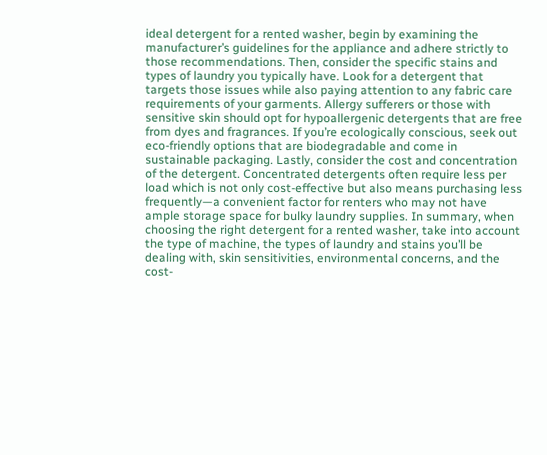ideal detergent for a rented washer, begin by examining the manufacturer’s guidelines for the appliance and adhere strictly to those recommendations. Then, consider the specific stains and types of laundry you typically have. Look for a detergent that targets those issues while also paying attention to any fabric care requirements of your garments. Allergy sufferers or those with sensitive skin should opt for hypoallergenic detergents that are free from dyes and fragrances. If you’re ecologically conscious, seek out eco-friendly options that are biodegradable and come in sustainable packaging. Lastly, consider the cost and concentration of the detergent. Concentrated detergents often require less per load which is not only cost-effective but also means purchasing less frequently—a convenient factor for renters who may not have ample storage space for bulky laundry supplies. In summary, when choosing the right detergent for a rented washer, take into account the type of machine, the types of laundry and stains you’ll be dealing with, skin sensitivities, environmental concerns, and the cost-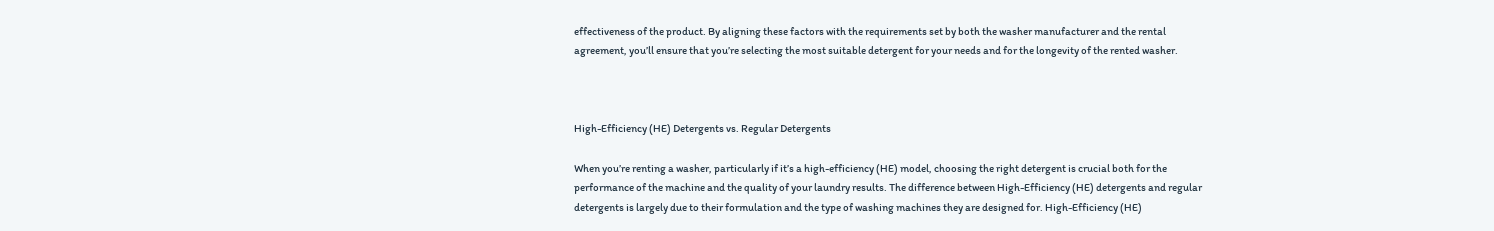effectiveness of the product. By aligning these factors with the requirements set by both the washer manufacturer and the rental agreement, you’ll ensure that you’re selecting the most suitable detergent for your needs and for the longevity of the rented washer.



High-Efficiency (HE) Detergents vs. Regular Detergents

When you’re renting a washer, particularly if it’s a high-efficiency (HE) model, choosing the right detergent is crucial both for the performance of the machine and the quality of your laundry results. The difference between High-Efficiency (HE) detergents and regular detergents is largely due to their formulation and the type of washing machines they are designed for. High-Efficiency (HE)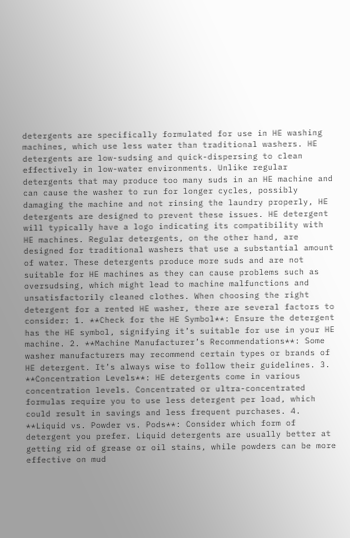detergents are specifically formulated for use in HE washing machines, which use less water than traditional washers. HE detergents are low-sudsing and quick-dispersing to clean effectively in low-water environments. Unlike regular detergents that may produce too many suds in an HE machine and can cause the washer to run for longer cycles, possibly damaging the machine and not rinsing the laundry properly, HE detergents are designed to prevent these issues. HE detergent will typically have a logo indicating its compatibility with HE machines. Regular detergents, on the other hand, are designed for traditional washers that use a substantial amount of water. These detergents produce more suds and are not suitable for HE machines as they can cause problems such as oversudsing, which might lead to machine malfunctions and unsatisfactorily cleaned clothes. When choosing the right detergent for a rented HE washer, there are several factors to consider: 1. **Check for the HE Symbol**: Ensure the detergent has the HE symbol, signifying it’s suitable for use in your HE machine. 2. **Machine Manufacturer’s Recommendations**: Some washer manufacturers may recommend certain types or brands of HE detergent. It’s always wise to follow their guidelines. 3. **Concentration Levels**: HE detergents come in various concentration levels. Concentrated or ultra-concentrated formulas require you to use less detergent per load, which could result in savings and less frequent purchases. 4. **Liquid vs. Powder vs. Pods**: Consider which form of detergent you prefer. Liquid detergents are usually better at getting rid of grease or oil stains, while powders can be more effective on mud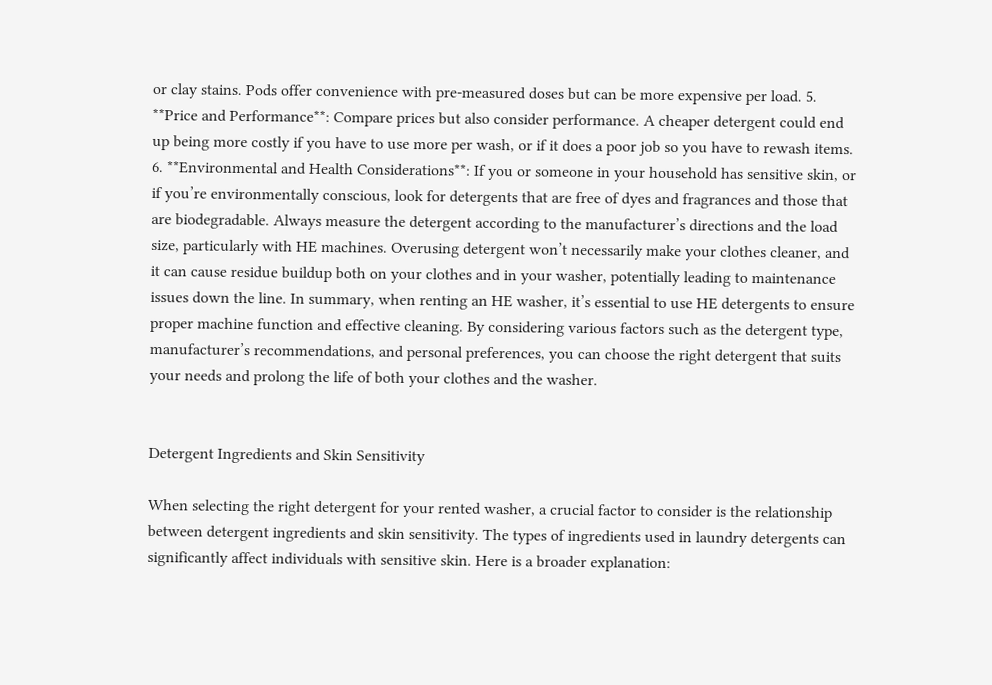or clay stains. Pods offer convenience with pre-measured doses but can be more expensive per load. 5. **Price and Performance**: Compare prices but also consider performance. A cheaper detergent could end up being more costly if you have to use more per wash, or if it does a poor job so you have to rewash items. 6. **Environmental and Health Considerations**: If you or someone in your household has sensitive skin, or if you’re environmentally conscious, look for detergents that are free of dyes and fragrances and those that are biodegradable. Always measure the detergent according to the manufacturer’s directions and the load size, particularly with HE machines. Overusing detergent won’t necessarily make your clothes cleaner, and it can cause residue buildup both on your clothes and in your washer, potentially leading to maintenance issues down the line. In summary, when renting an HE washer, it’s essential to use HE detergents to ensure proper machine function and effective cleaning. By considering various factors such as the detergent type, manufacturer’s recommendations, and personal preferences, you can choose the right detergent that suits your needs and prolong the life of both your clothes and the washer.


Detergent Ingredients and Skin Sensitivity

When selecting the right detergent for your rented washer, a crucial factor to consider is the relationship between detergent ingredients and skin sensitivity. The types of ingredients used in laundry detergents can significantly affect individuals with sensitive skin. Here is a broader explanation: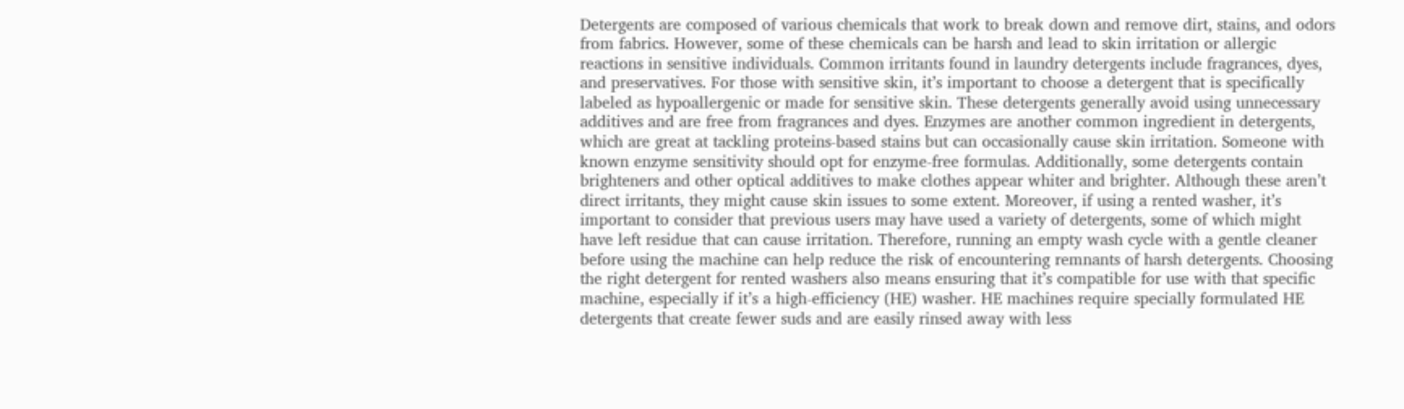Detergents are composed of various chemicals that work to break down and remove dirt, stains, and odors from fabrics. However, some of these chemicals can be harsh and lead to skin irritation or allergic reactions in sensitive individuals. Common irritants found in laundry detergents include fragrances, dyes, and preservatives. For those with sensitive skin, it’s important to choose a detergent that is specifically labeled as hypoallergenic or made for sensitive skin. These detergents generally avoid using unnecessary additives and are free from fragrances and dyes. Enzymes are another common ingredient in detergents, which are great at tackling proteins-based stains but can occasionally cause skin irritation. Someone with known enzyme sensitivity should opt for enzyme-free formulas. Additionally, some detergents contain brighteners and other optical additives to make clothes appear whiter and brighter. Although these aren’t direct irritants, they might cause skin issues to some extent. Moreover, if using a rented washer, it’s important to consider that previous users may have used a variety of detergents, some of which might have left residue that can cause irritation. Therefore, running an empty wash cycle with a gentle cleaner before using the machine can help reduce the risk of encountering remnants of harsh detergents. Choosing the right detergent for rented washers also means ensuring that it’s compatible for use with that specific machine, especially if it’s a high-efficiency (HE) washer. HE machines require specially formulated HE detergents that create fewer suds and are easily rinsed away with less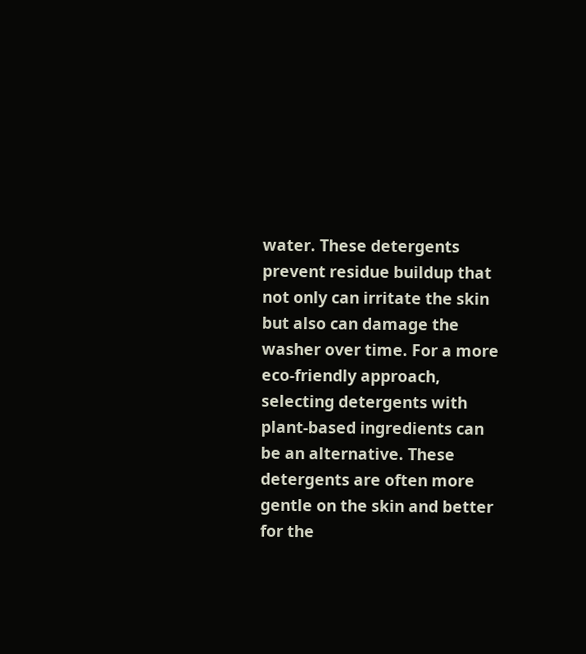water. These detergents prevent residue buildup that not only can irritate the skin but also can damage the washer over time. For a more eco-friendly approach, selecting detergents with plant-based ingredients can be an alternative. These detergents are often more gentle on the skin and better for the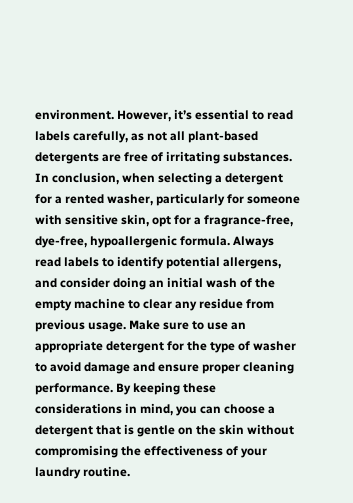environment. However, it’s essential to read labels carefully, as not all plant-based detergents are free of irritating substances. In conclusion, when selecting a detergent for a rented washer, particularly for someone with sensitive skin, opt for a fragrance-free, dye-free, hypoallergenic formula. Always read labels to identify potential allergens, and consider doing an initial wash of the empty machine to clear any residue from previous usage. Make sure to use an appropriate detergent for the type of washer to avoid damage and ensure proper cleaning performance. By keeping these considerations in mind, you can choose a detergent that is gentle on the skin without compromising the effectiveness of your laundry routine.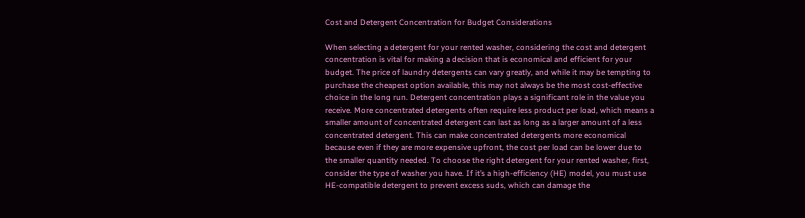Cost and Detergent Concentration for Budget Considerations

When selecting a detergent for your rented washer, considering the cost and detergent concentration is vital for making a decision that is economical and efficient for your budget. The price of laundry detergents can vary greatly, and while it may be tempting to purchase the cheapest option available, this may not always be the most cost-effective choice in the long run. Detergent concentration plays a significant role in the value you receive. More concentrated detergents often require less product per load, which means a smaller amount of concentrated detergent can last as long as a larger amount of a less concentrated detergent. This can make concentrated detergents more economical because even if they are more expensive upfront, the cost per load can be lower due to the smaller quantity needed. To choose the right detergent for your rented washer, first, consider the type of washer you have. If it’s a high-efficiency (HE) model, you must use HE-compatible detergent to prevent excess suds, which can damage the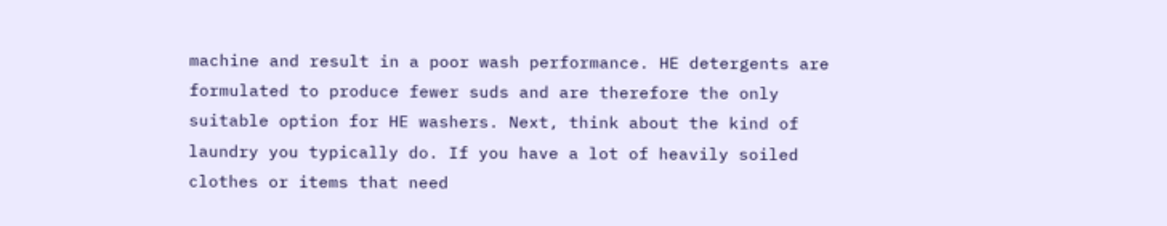machine and result in a poor wash performance. HE detergents are formulated to produce fewer suds and are therefore the only suitable option for HE washers. Next, think about the kind of laundry you typically do. If you have a lot of heavily soiled clothes or items that need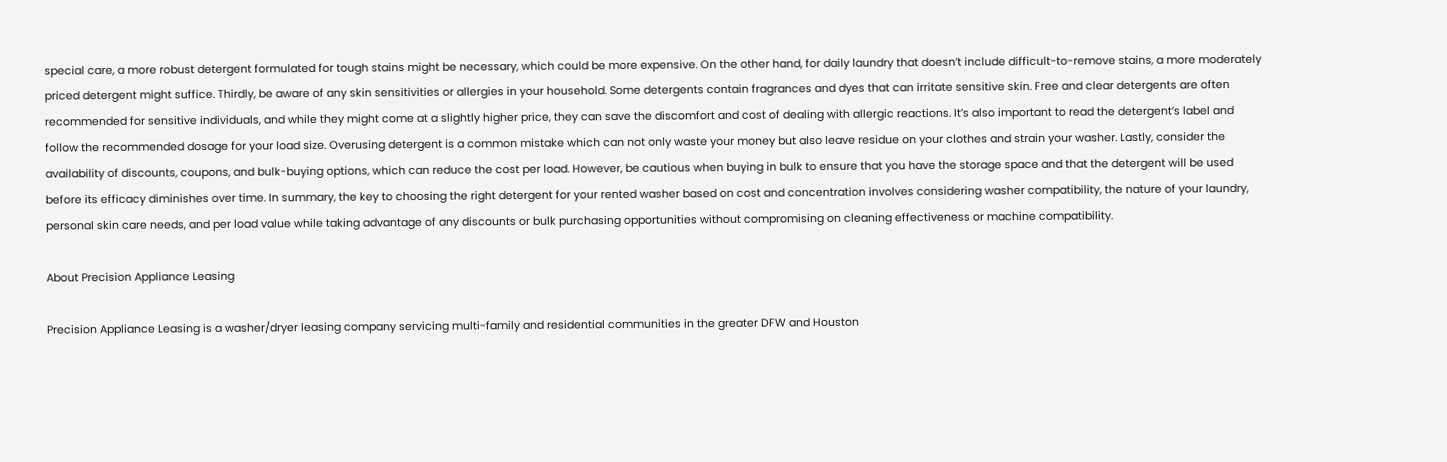special care, a more robust detergent formulated for tough stains might be necessary, which could be more expensive. On the other hand, for daily laundry that doesn’t include difficult-to-remove stains, a more moderately priced detergent might suffice. Thirdly, be aware of any skin sensitivities or allergies in your household. Some detergents contain fragrances and dyes that can irritate sensitive skin. Free and clear detergents are often recommended for sensitive individuals, and while they might come at a slightly higher price, they can save the discomfort and cost of dealing with allergic reactions. It’s also important to read the detergent’s label and follow the recommended dosage for your load size. Overusing detergent is a common mistake which can not only waste your money but also leave residue on your clothes and strain your washer. Lastly, consider the availability of discounts, coupons, and bulk-buying options, which can reduce the cost per load. However, be cautious when buying in bulk to ensure that you have the storage space and that the detergent will be used before its efficacy diminishes over time. In summary, the key to choosing the right detergent for your rented washer based on cost and concentration involves considering washer compatibility, the nature of your laundry, personal skin care needs, and per load value while taking advantage of any discounts or bulk purchasing opportunities without compromising on cleaning effectiveness or machine compatibility.

About Precision Appliance Leasing

Precision Appliance Leasing is a washer/dryer leasing company servicing multi-family and residential communities in the greater DFW and Houston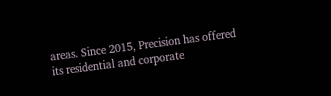areas. Since 2015, Precision has offered its residential and corporate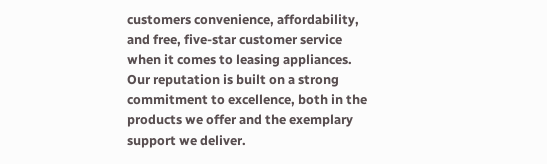customers convenience, affordability, and free, five-star customer service when it comes to leasing appliances. Our reputation is built on a strong commitment to excellence, both in the products we offer and the exemplary support we deliver.